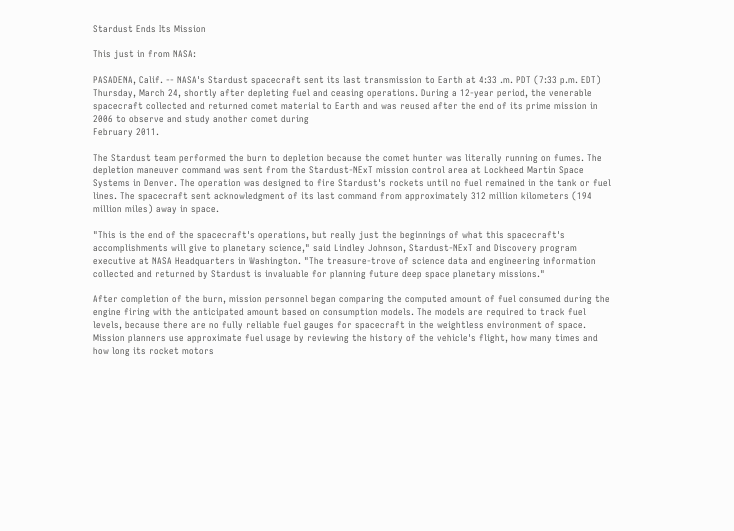Stardust Ends Its Mission

This just in from NASA:

PASADENA, Calif. -- NASA's Stardust spacecraft sent its last transmission to Earth at 4:33 .m. PDT (7:33 p.m. EDT) Thursday, March 24, shortly after depleting fuel and ceasing operations. During a 12-year period, the venerable spacecraft collected and returned comet material to Earth and was reused after the end of its prime mission in 2006 to observe and study another comet during
February 2011.

The Stardust team performed the burn to depletion because the comet hunter was literally running on fumes. The depletion maneuver command was sent from the Stardust-NExT mission control area at Lockheed Martin Space Systems in Denver. The operation was designed to fire Stardust's rockets until no fuel remained in the tank or fuel lines. The spacecraft sent acknowledgment of its last command from approximately 312 million kilometers (194 million miles) away in space.

"This is the end of the spacecraft's operations, but really just the beginnings of what this spacecraft's accomplishments will give to planetary science," said Lindley Johnson, Stardust-NExT and Discovery program executive at NASA Headquarters in Washington. "The treasure-trove of science data and engineering information collected and returned by Stardust is invaluable for planning future deep space planetary missions."

After completion of the burn, mission personnel began comparing the computed amount of fuel consumed during the engine firing with the anticipated amount based on consumption models. The models are required to track fuel levels, because there are no fully reliable fuel gauges for spacecraft in the weightless environment of space. Mission planners use approximate fuel usage by reviewing the history of the vehicle's flight, how many times and how long its rocket motors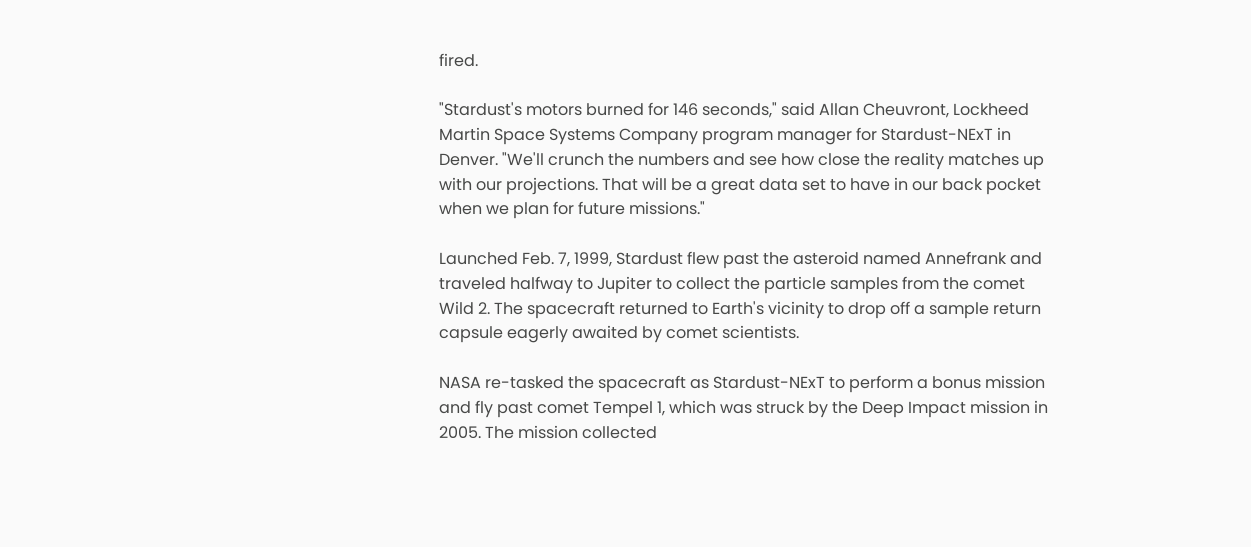fired.

"Stardust's motors burned for 146 seconds," said Allan Cheuvront, Lockheed Martin Space Systems Company program manager for Stardust-NExT in Denver. "We'll crunch the numbers and see how close the reality matches up with our projections. That will be a great data set to have in our back pocket when we plan for future missions."

Launched Feb. 7, 1999, Stardust flew past the asteroid named Annefrank and traveled halfway to Jupiter to collect the particle samples from the comet Wild 2. The spacecraft returned to Earth's vicinity to drop off a sample return capsule eagerly awaited by comet scientists.

NASA re-tasked the spacecraft as Stardust-NExT to perform a bonus mission and fly past comet Tempel 1, which was struck by the Deep Impact mission in 2005. The mission collected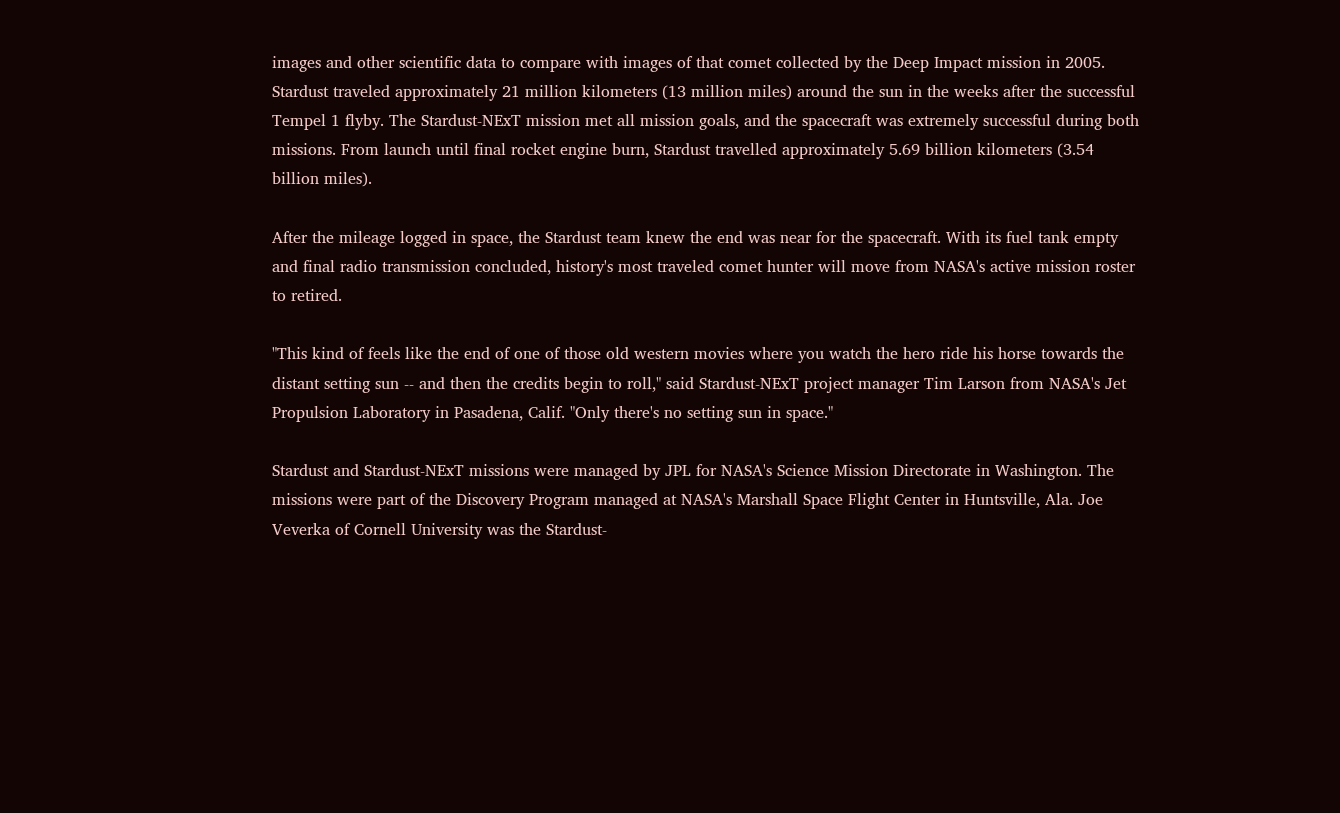images and other scientific data to compare with images of that comet collected by the Deep Impact mission in 2005. Stardust traveled approximately 21 million kilometers (13 million miles) around the sun in the weeks after the successful Tempel 1 flyby. The Stardust-NExT mission met all mission goals, and the spacecraft was extremely successful during both missions. From launch until final rocket engine burn, Stardust travelled approximately 5.69 billion kilometers (3.54 billion miles).

After the mileage logged in space, the Stardust team knew the end was near for the spacecraft. With its fuel tank empty and final radio transmission concluded, history's most traveled comet hunter will move from NASA's active mission roster to retired.

"This kind of feels like the end of one of those old western movies where you watch the hero ride his horse towards the distant setting sun -- and then the credits begin to roll," said Stardust-NExT project manager Tim Larson from NASA's Jet Propulsion Laboratory in Pasadena, Calif. "Only there's no setting sun in space."

Stardust and Stardust-NExT missions were managed by JPL for NASA's Science Mission Directorate in Washington. The missions were part of the Discovery Program managed at NASA's Marshall Space Flight Center in Huntsville, Ala. Joe Veverka of Cornell University was the Stardust-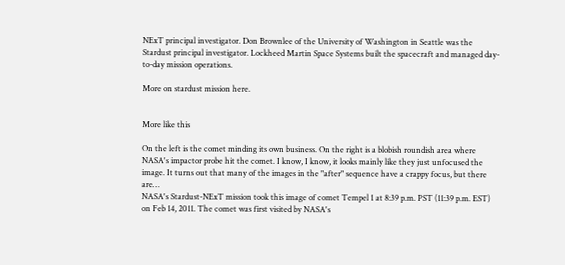NExT principal investigator. Don Brownlee of the University of Washington in Seattle was the Stardust principal investigator. Lockheed Martin Space Systems built the spacecraft and managed day-to-day mission operations.

More on stardust mission here.


More like this

On the left is the comet minding its own business. On the right is a blobish roundish area where NASA's impactor probe hit the comet. I know, I know, it looks mainly like they just unfocused the image. It turns out that many of the images in the "after" sequence have a crappy focus, but there are…
NASA's Stardust-NExT mission took this image of comet Tempel 1 at 8:39 p.m. PST (11:39 p.m. EST) on Feb 14, 2011. The comet was first visited by NASA's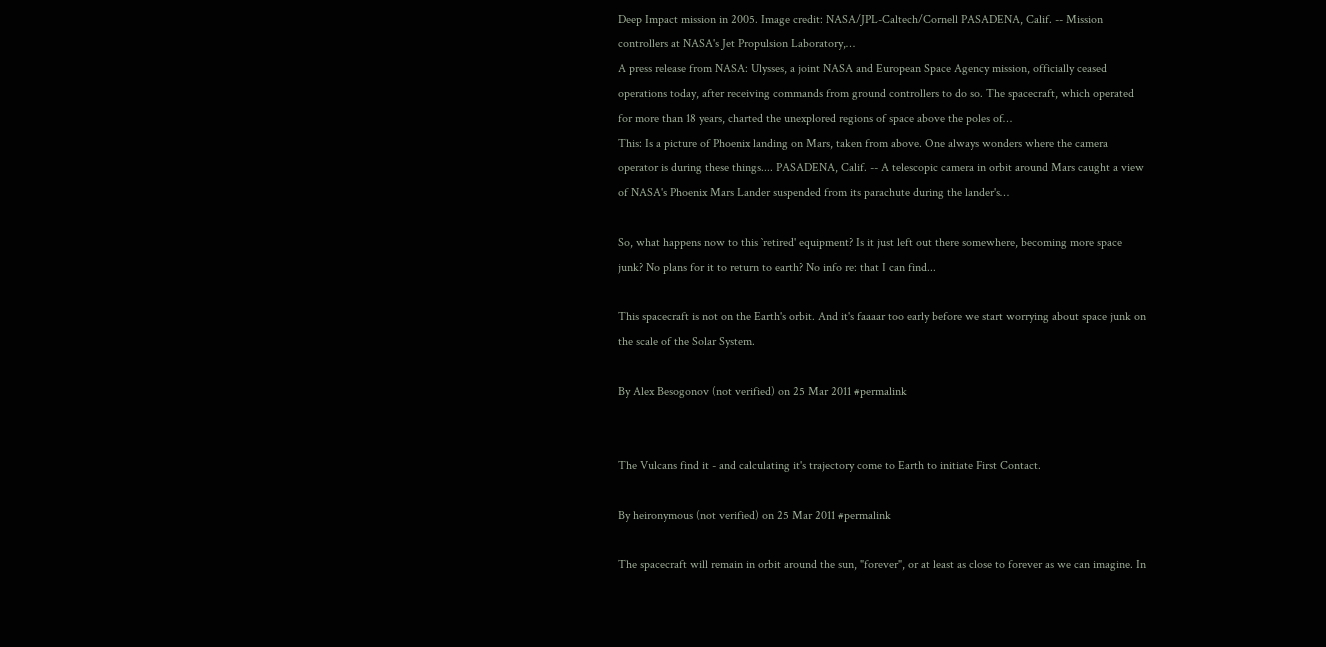Deep Impact mission in 2005. Image credit: NASA/JPL-Caltech/Cornell PASADENA, Calif. -- Mission controllers at NASA's Jet Propulsion Laboratory,…
A press release from NASA: Ulysses, a joint NASA and European Space Agency mission, officially ceased operations today, after receiving commands from ground controllers to do so. The spacecraft, which operated for more than 18 years, charted the unexplored regions of space above the poles of…
This: Is a picture of Phoenix landing on Mars, taken from above. One always wonders where the camera operator is during these things.... PASADENA, Calif. -- A telescopic camera in orbit around Mars caught a view of NASA's Phoenix Mars Lander suspended from its parachute during the lander's…

So, what happens now to this `retired' equipment? Is it just left out there somewhere, becoming more space junk? No plans for it to return to earth? No info re: that I can find...

This spacecraft is not on the Earth's orbit. And it's faaaar too early before we start worrying about space junk on the scale of the Solar System.

By Alex Besogonov (not verified) on 25 Mar 2011 #permalink


The Vulcans find it - and calculating it's trajectory come to Earth to initiate First Contact.

By heironymous (not verified) on 25 Mar 2011 #permalink

The spacecraft will remain in orbit around the sun, "forever", or at least as close to forever as we can imagine. In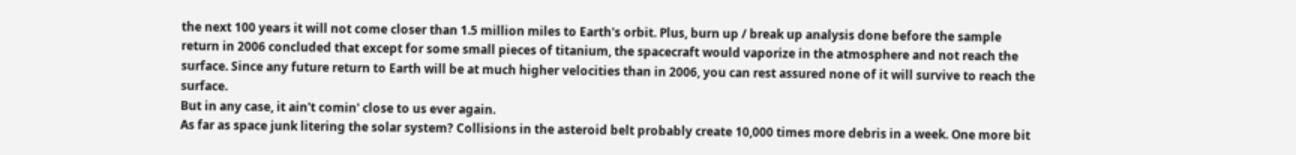the next 100 years it will not come closer than 1.5 million miles to Earth's orbit. Plus, burn up / break up analysis done before the sample return in 2006 concluded that except for some small pieces of titanium, the spacecraft would vaporize in the atmosphere and not reach the surface. Since any future return to Earth will be at much higher velocities than in 2006, you can rest assured none of it will survive to reach the surface.
But in any case, it ain't comin' close to us ever again.
As far as space junk litering the solar system? Collisions in the asteroid belt probably create 10,000 times more debris in a week. One more bit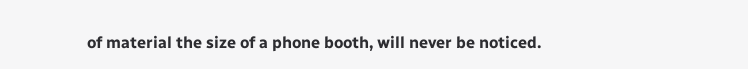of material the size of a phone booth, will never be noticed.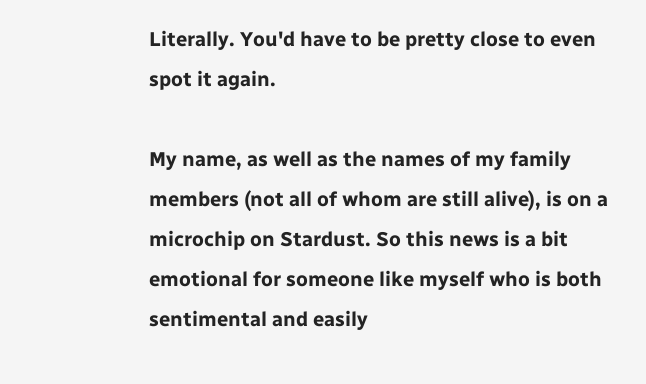Literally. You'd have to be pretty close to even spot it again.

My name, as well as the names of my family members (not all of whom are still alive), is on a microchip on Stardust. So this news is a bit emotional for someone like myself who is both sentimental and easily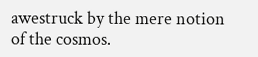awestruck by the mere notion of the cosmos.